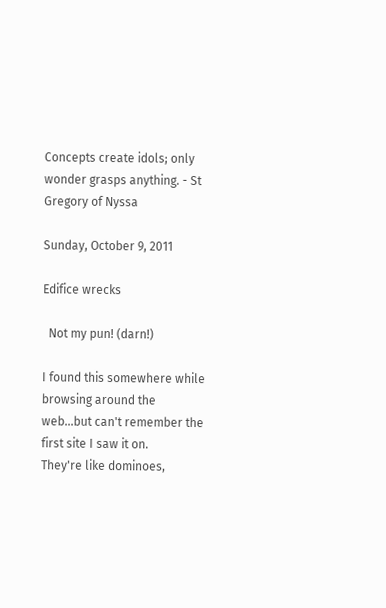Concepts create idols; only wonder grasps anything. - St Gregory of Nyssa

Sunday, October 9, 2011

Edifice wrecks

  Not my pun! (darn!)

I found this somewhere while browsing around the web...but can't remember the first site I saw it on.
They're like dominoes,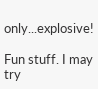only...explosive!

Fun stuff. I may try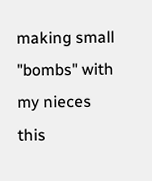making small "bombs" with my nieces this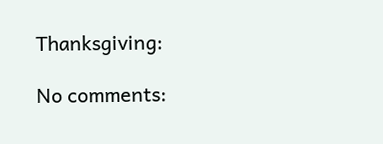Thanksgiving:

No comments: